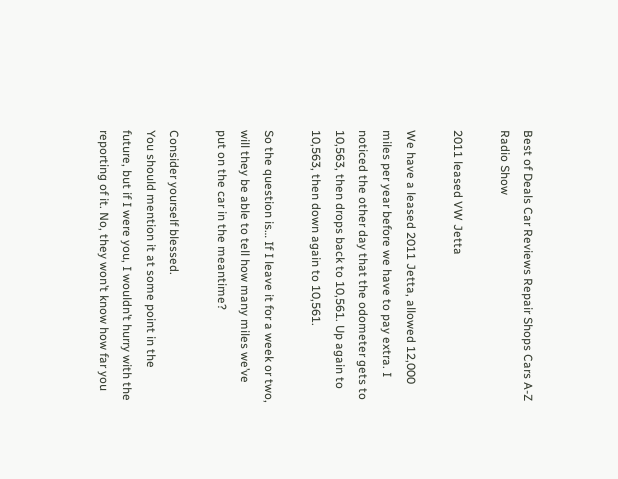Best of Deals Car Reviews Repair Shops Cars A-Z Radio Show

2011 leased VW Jetta

We have a leased 2011 Jetta, allowed 12,000 miles per year before we have to pay extra. I noticed the other day that the odometer gets to 10,563, then drops back to 10,561. Up again to 10,563, then down again to 10,561.

So the question is… If I leave it for a week or two, will they be able to tell how many miles we’ve put on the car in the meantime?

Consider yourself blessed.
You should mention it at some point in the future, but if I were you, I wouldn’t hurry with the reporting of it. No, they won’t know how far you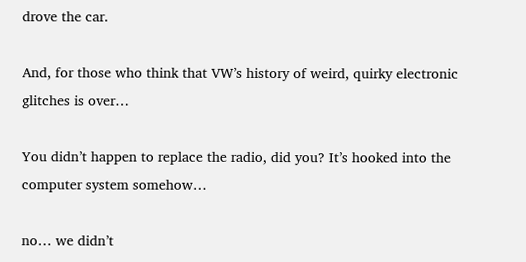drove the car.

And, for those who think that VW’s history of weird, quirky electronic glitches is over…

You didn’t happen to replace the radio, did you? It’s hooked into the computer system somehow…

no… we didn’t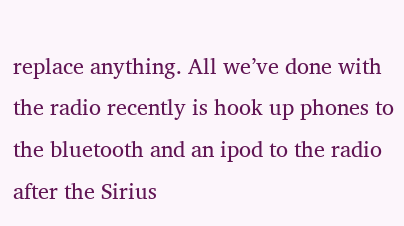replace anything. All we’ve done with the radio recently is hook up phones to the bluetooth and an ipod to the radio after the Sirius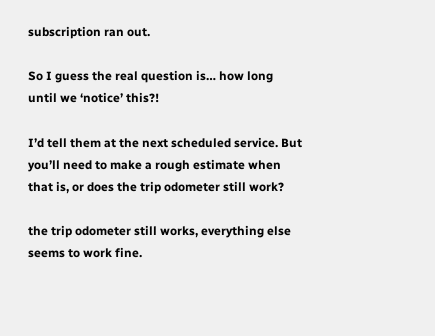subscription ran out.

So I guess the real question is… how long until we ‘notice’ this?!

I’d tell them at the next scheduled service. But you’ll need to make a rough estimate when that is, or does the trip odometer still work?

the trip odometer still works, everything else seems to work fine.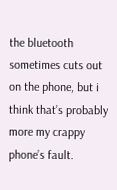the bluetooth sometimes cuts out on the phone, but i think that’s probably more my crappy phone’s fault.